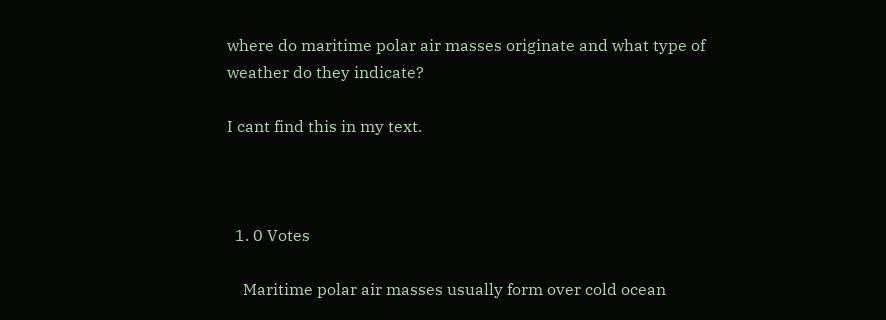where do maritime polar air masses originate and what type of weather do they indicate?

I cant find this in my text.



  1. 0 Votes

    Maritime polar air masses usually form over cold ocean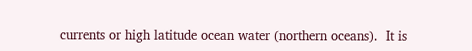currents or high latitude ocean water (northern oceans).  It is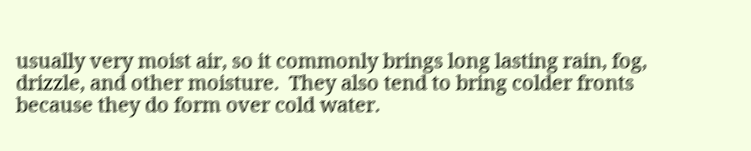usually very moist air, so it commonly brings long lasting rain, fog, drizzle, and other moisture.  They also tend to bring colder fronts because they do form over cold water.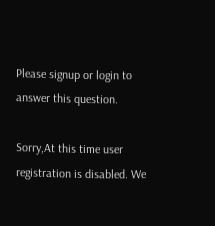Please signup or login to answer this question.

Sorry,At this time user registration is disabled. We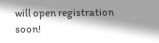will open registration soon!